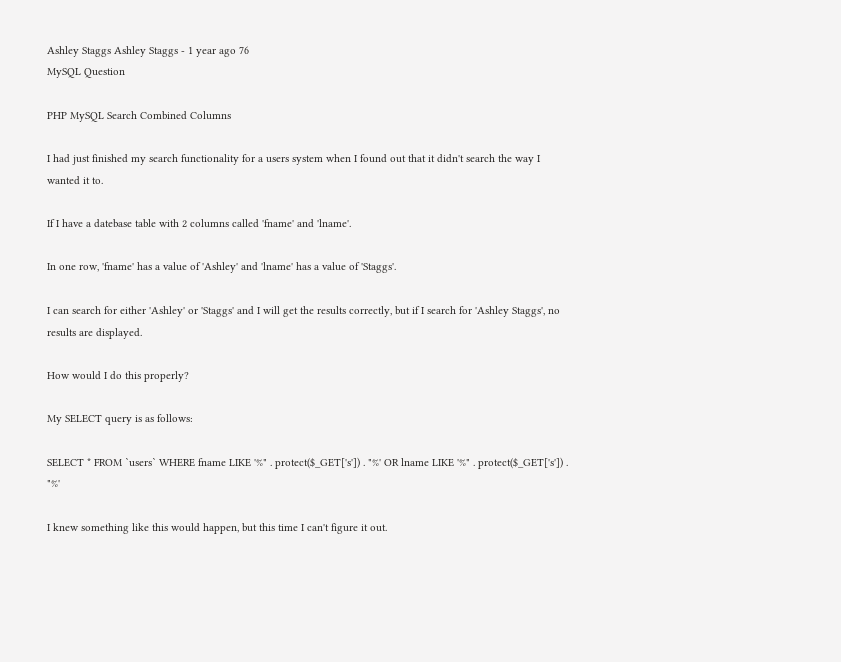Ashley Staggs Ashley Staggs - 1 year ago 76
MySQL Question

PHP MySQL Search Combined Columns

I had just finished my search functionality for a users system when I found out that it didn't search the way I wanted it to.

If I have a datebase table with 2 columns called 'fname' and 'lname'.

In one row, 'fname' has a value of 'Ashley' and 'lname' has a value of 'Staggs'.

I can search for either 'Ashley' or 'Staggs' and I will get the results correctly, but if I search for 'Ashley Staggs', no results are displayed.

How would I do this properly?

My SELECT query is as follows:

SELECT * FROM `users` WHERE fname LIKE '%" . protect($_GET['s']) . "%' OR lname LIKE '%" . protect($_GET['s']) . "%'

I knew something like this would happen, but this time I can't figure it out.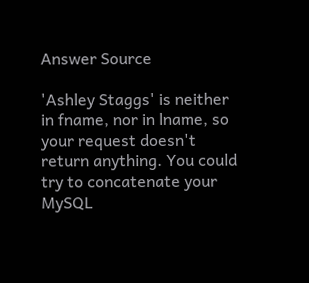Answer Source

'Ashley Staggs' is neither in fname, nor in lname, so your request doesn't return anything. You could try to concatenate your MySQL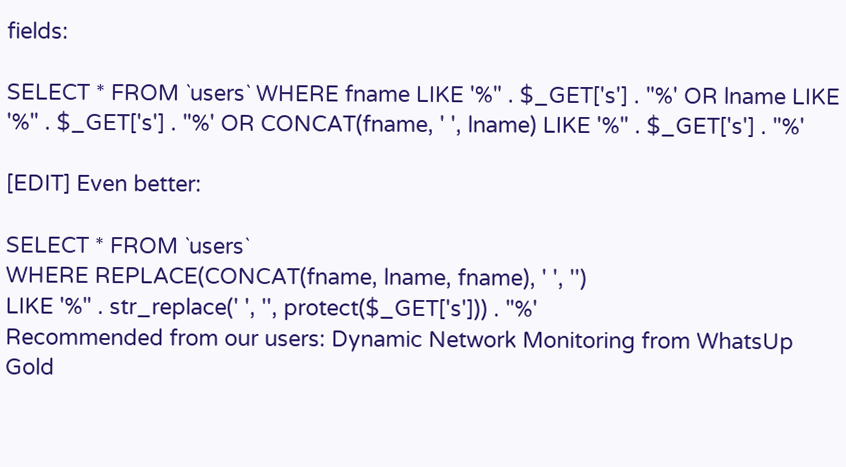fields:

SELECT * FROM `users` WHERE fname LIKE '%" . $_GET['s'] . "%' OR lname LIKE '%" . $_GET['s'] . "%' OR CONCAT(fname, ' ', lname) LIKE '%" . $_GET['s'] . "%'

[EDIT] Even better:

SELECT * FROM `users`
WHERE REPLACE(CONCAT(fname, lname, fname), ' ', '')
LIKE '%" . str_replace(' ', '', protect($_GET['s'])) . "%'
Recommended from our users: Dynamic Network Monitoring from WhatsUp Gold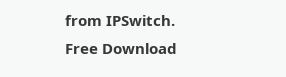from IPSwitch. Free Download